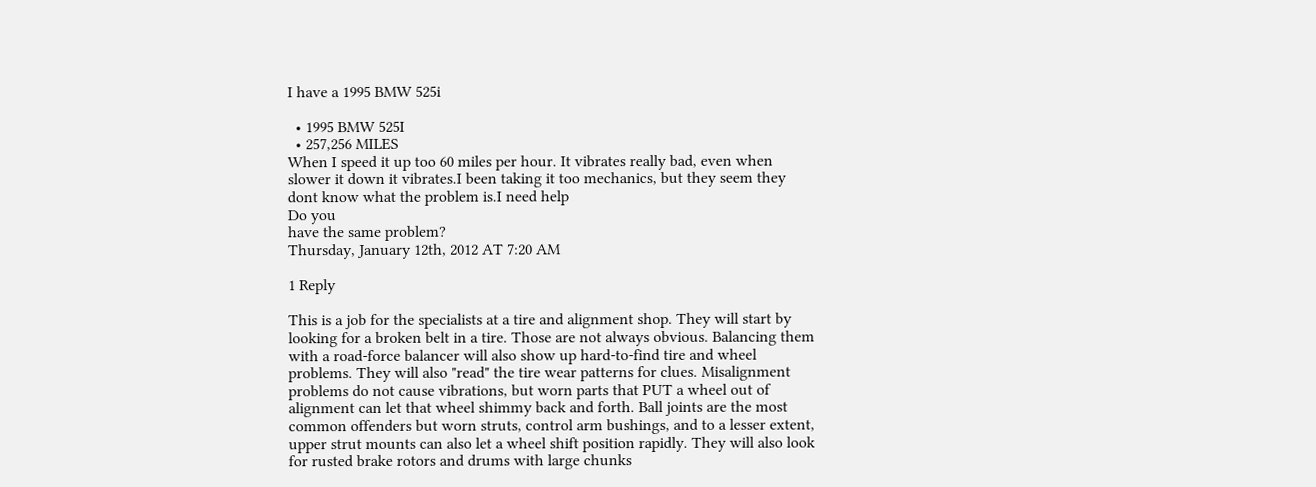I have a 1995 BMW 525i

  • 1995 BMW 525I
  • 257,256 MILES
When I speed it up too 60 miles per hour. It vibrates really bad, even when slower it down it vibrates.I been taking it too mechanics, but they seem they dont know what the problem is.I need help
Do you
have the same problem?
Thursday, January 12th, 2012 AT 7:20 AM

1 Reply

This is a job for the specialists at a tire and alignment shop. They will start by looking for a broken belt in a tire. Those are not always obvious. Balancing them with a road-force balancer will also show up hard-to-find tire and wheel problems. They will also "read" the tire wear patterns for clues. Misalignment problems do not cause vibrations, but worn parts that PUT a wheel out of alignment can let that wheel shimmy back and forth. Ball joints are the most common offenders but worn struts, control arm bushings, and to a lesser extent, upper strut mounts can also let a wheel shift position rapidly. They will also look for rusted brake rotors and drums with large chunks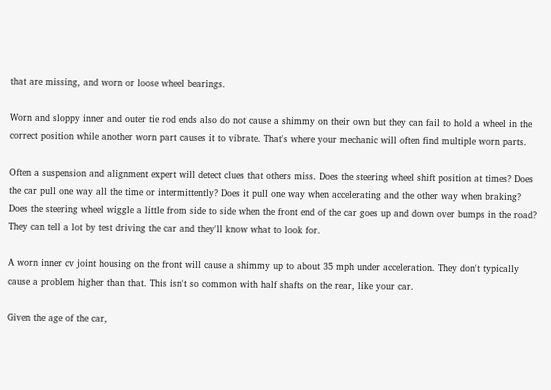that are missing, and worn or loose wheel bearings.

Worn and sloppy inner and outer tie rod ends also do not cause a shimmy on their own but they can fail to hold a wheel in the correct position while another worn part causes it to vibrate. That's where your mechanic will often find multiple worn parts.

Often a suspension and alignment expert will detect clues that others miss. Does the steering wheel shift position at times? Does the car pull one way all the time or intermittently? Does it pull one way when accelerating and the other way when braking? Does the steering wheel wiggle a little from side to side when the front end of the car goes up and down over bumps in the road? They can tell a lot by test driving the car and they'll know what to look for.

A worn inner cv joint housing on the front will cause a shimmy up to about 35 mph under acceleration. They don't typically cause a problem higher than that. This isn't so common with half shafts on the rear, like your car.

Given the age of the car,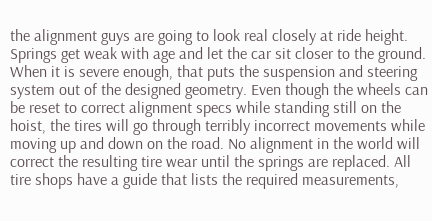the alignment guys are going to look real closely at ride height. Springs get weak with age and let the car sit closer to the ground. When it is severe enough, that puts the suspension and steering system out of the designed geometry. Even though the wheels can be reset to correct alignment specs while standing still on the hoist, the tires will go through terribly incorrect movements while moving up and down on the road. No alignment in the world will correct the resulting tire wear until the springs are replaced. All tire shops have a guide that lists the required measurements,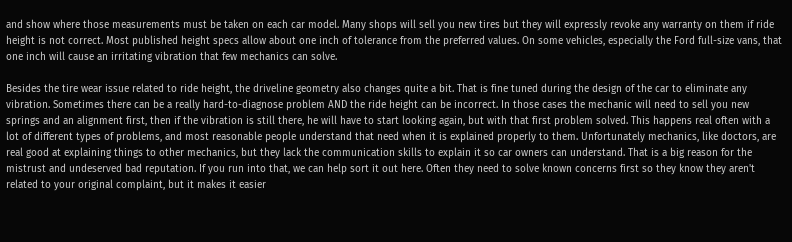and show where those measurements must be taken on each car model. Many shops will sell you new tires but they will expressly revoke any warranty on them if ride height is not correct. Most published height specs allow about one inch of tolerance from the preferred values. On some vehicles, especially the Ford full-size vans, that one inch will cause an irritating vibration that few mechanics can solve.

Besides the tire wear issue related to ride height, the driveline geometry also changes quite a bit. That is fine tuned during the design of the car to eliminate any vibration. Sometimes there can be a really hard-to-diagnose problem AND the ride height can be incorrect. In those cases the mechanic will need to sell you new springs and an alignment first, then if the vibration is still there, he will have to start looking again, but with that first problem solved. This happens real often with a lot of different types of problems, and most reasonable people understand that need when it is explained properly to them. Unfortunately mechanics, like doctors, are real good at explaining things to other mechanics, but they lack the communication skills to explain it so car owners can understand. That is a big reason for the mistrust and undeserved bad reputation. If you run into that, we can help sort it out here. Often they need to solve known concerns first so they know they aren't related to your original complaint, but it makes it easier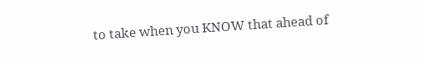to take when you KNOW that ahead of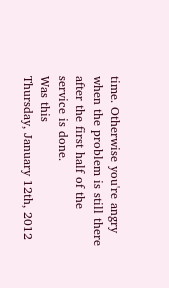time. Otherwise you're angry when the problem is still there after the first half of the service is done.
Was this
Thursday, January 12th, 2012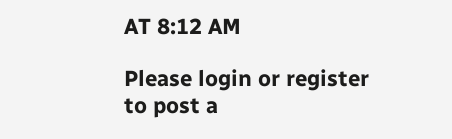AT 8:12 AM

Please login or register to post a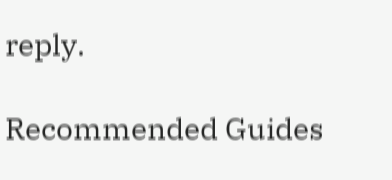reply.

Recommended Guides